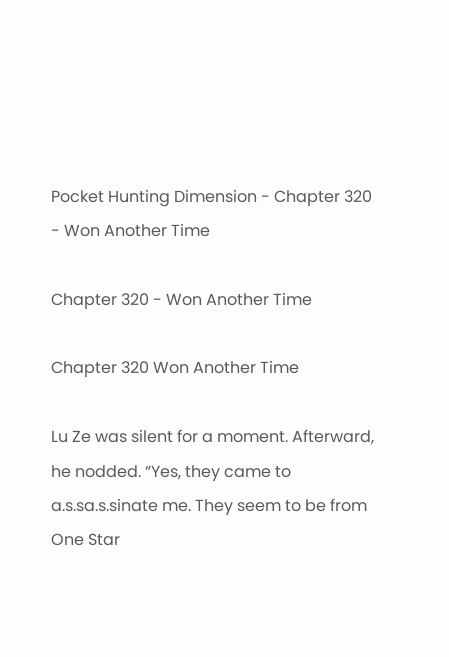Pocket Hunting Dimension - Chapter 320 - Won Another Time

Chapter 320 - Won Another Time

Chapter 320 Won Another Time

Lu Ze was silent for a moment. Afterward, he nodded. “Yes, they came to a.s.sa.s.sinate me. They seem to be from One Star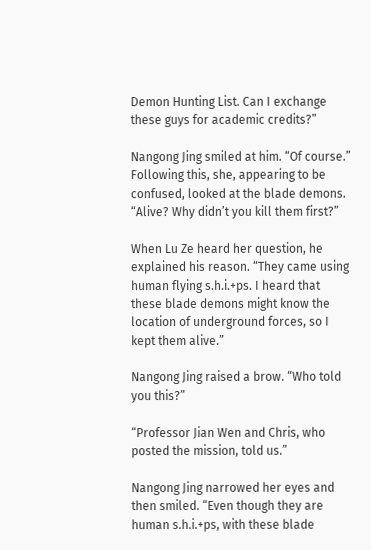Demon Hunting List. Can I exchange these guys for academic credits?”

Nangong Jing smiled at him. “Of course.” Following this, she, appearing to be confused, looked at the blade demons. “Alive? Why didn’t you kill them first?”

When Lu Ze heard her question, he explained his reason. “They came using human flying s.h.i.+ps. I heard that these blade demons might know the location of underground forces, so I kept them alive.”

Nangong Jing raised a brow. “Who told you this?”

“Professor Jian Wen and Chris, who posted the mission, told us.”

Nangong Jing narrowed her eyes and then smiled. “Even though they are human s.h.i.+ps, with these blade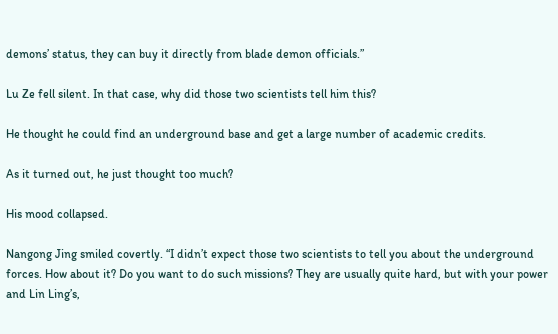demons’ status, they can buy it directly from blade demon officials.”

Lu Ze fell silent. In that case, why did those two scientists tell him this?

He thought he could find an underground base and get a large number of academic credits.

As it turned out, he just thought too much?

His mood collapsed.

Nangong Jing smiled covertly. “I didn’t expect those two scientists to tell you about the underground forces. How about it? Do you want to do such missions? They are usually quite hard, but with your power and Lin Ling’s,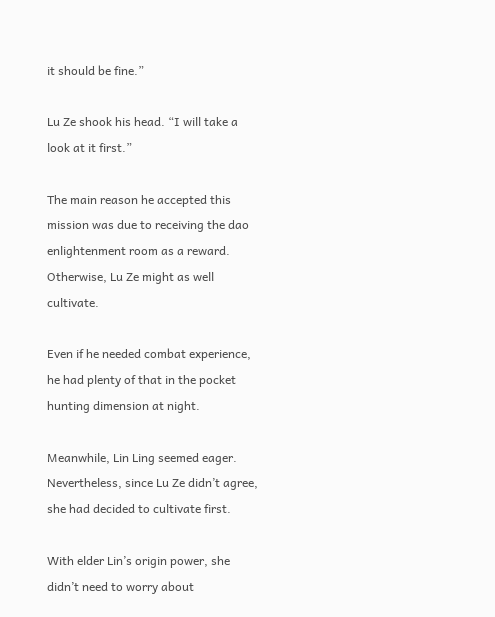it should be fine.”

Lu Ze shook his head. “I will take a look at it first.”

The main reason he accepted this mission was due to receiving the dao enlightenment room as a reward. Otherwise, Lu Ze might as well cultivate.

Even if he needed combat experience, he had plenty of that in the pocket hunting dimension at night.

Meanwhile, Lin Ling seemed eager. Nevertheless, since Lu Ze didn’t agree, she had decided to cultivate first.

With elder Lin’s origin power, she didn’t need to worry about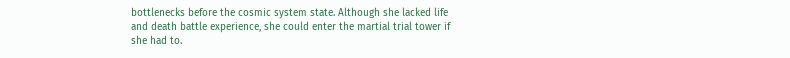bottlenecks before the cosmic system state. Although she lacked life and death battle experience, she could enter the martial trial tower if she had to.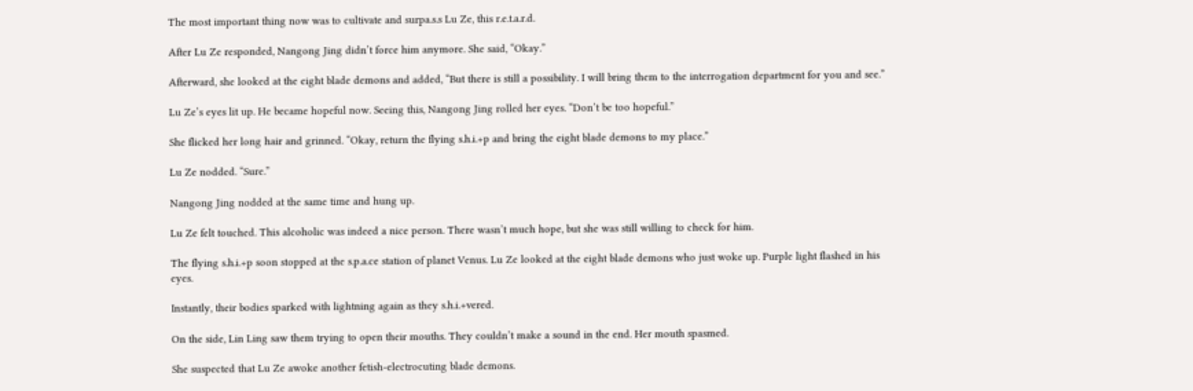The most important thing now was to cultivate and surpa.s.s Lu Ze, this r.e.t.a.r.d.

After Lu Ze responded, Nangong Jing didn’t force him anymore. She said, “Okay.”

Afterward, she looked at the eight blade demons and added, “But there is still a possibility. I will bring them to the interrogation department for you and see.”

Lu Ze’s eyes lit up. He became hopeful now. Seeing this, Nangong Jing rolled her eyes. “Don’t be too hopeful.”

She flicked her long hair and grinned. “Okay, return the flying s.h.i.+p and bring the eight blade demons to my place.”

Lu Ze nodded. “Sure.”

Nangong Jing nodded at the same time and hung up.

Lu Ze felt touched. This alcoholic was indeed a nice person. There wasn’t much hope, but she was still willing to check for him.

The flying s.h.i.+p soon stopped at the s.p.a.ce station of planet Venus. Lu Ze looked at the eight blade demons who just woke up. Purple light flashed in his eyes.

Instantly, their bodies sparked with lightning again as they s.h.i.+vered.

On the side, Lin Ling saw them trying to open their mouths. They couldn’t make a sound in the end. Her mouth spasmed.

She suspected that Lu Ze awoke another fetish-electrocuting blade demons.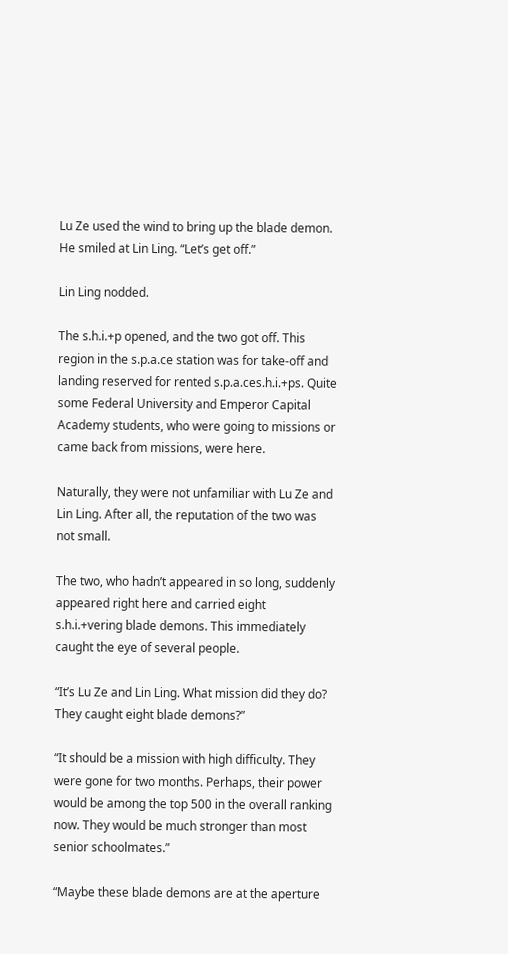Lu Ze used the wind to bring up the blade demon. He smiled at Lin Ling. “Let’s get off.”

Lin Ling nodded.

The s.h.i.+p opened, and the two got off. This region in the s.p.a.ce station was for take-off and landing reserved for rented s.p.a.ces.h.i.+ps. Quite some Federal University and Emperor Capital Academy students, who were going to missions or came back from missions, were here.

Naturally, they were not unfamiliar with Lu Ze and Lin Ling. After all, the reputation of the two was not small.

The two, who hadn’t appeared in so long, suddenly appeared right here and carried eight s.h.i.+vering blade demons. This immediately caught the eye of several people.

“It’s Lu Ze and Lin Ling. What mission did they do? They caught eight blade demons?”

“It should be a mission with high difficulty. They were gone for two months. Perhaps, their power would be among the top 500 in the overall ranking now. They would be much stronger than most senior schoolmates.”

“Maybe these blade demons are at the aperture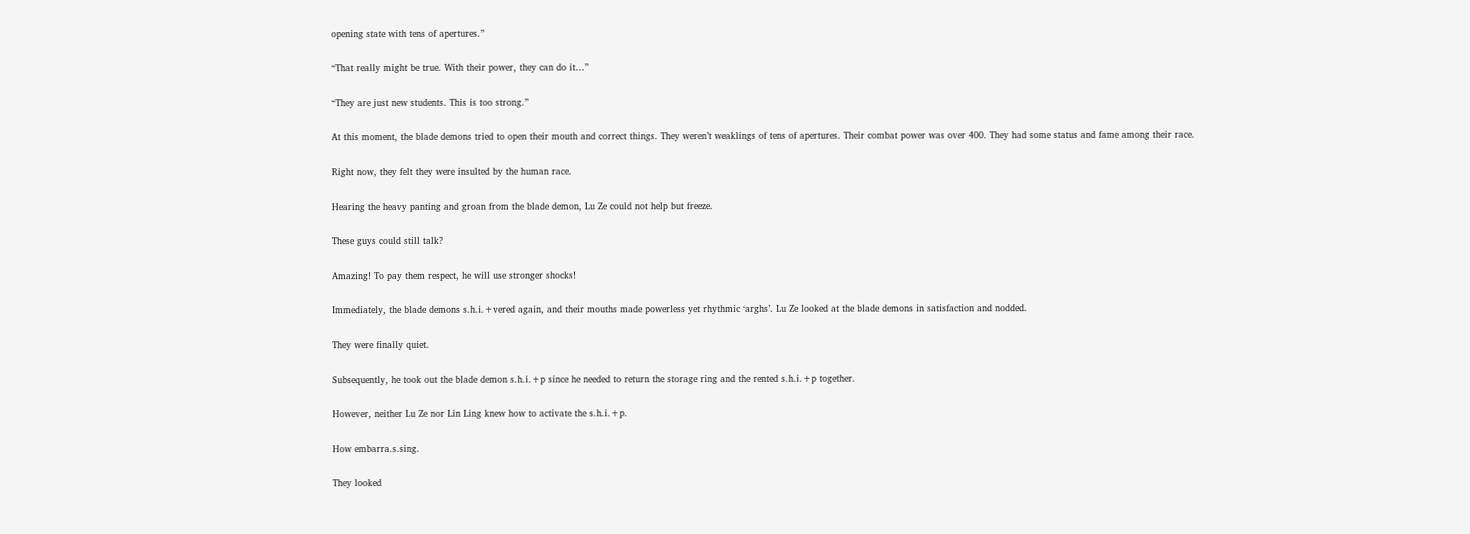opening state with tens of apertures.”

“That really might be true. With their power, they can do it…”

“They are just new students. This is too strong.”

At this moment, the blade demons tried to open their mouth and correct things. They weren’t weaklings of tens of apertures. Their combat power was over 400. They had some status and fame among their race.

Right now, they felt they were insulted by the human race.

Hearing the heavy panting and groan from the blade demon, Lu Ze could not help but freeze.

These guys could still talk?

Amazing! To pay them respect, he will use stronger shocks!

Immediately, the blade demons s.h.i.+vered again, and their mouths made powerless yet rhythmic ‘arghs’. Lu Ze looked at the blade demons in satisfaction and nodded.

They were finally quiet.

Subsequently, he took out the blade demon s.h.i.+p since he needed to return the storage ring and the rented s.h.i.+p together.

However, neither Lu Ze nor Lin Ling knew how to activate the s.h.i.+p.

How embarra.s.sing.

They looked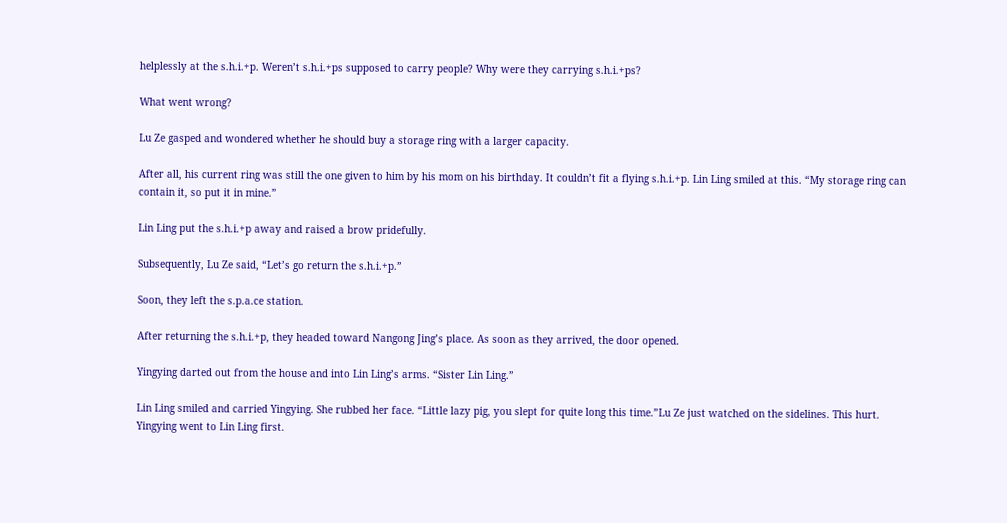helplessly at the s.h.i.+p. Weren’t s.h.i.+ps supposed to carry people? Why were they carrying s.h.i.+ps?

What went wrong?

Lu Ze gasped and wondered whether he should buy a storage ring with a larger capacity.

After all, his current ring was still the one given to him by his mom on his birthday. It couldn’t fit a flying s.h.i.+p. Lin Ling smiled at this. “My storage ring can contain it, so put it in mine.”

Lin Ling put the s.h.i.+p away and raised a brow pridefully.

Subsequently, Lu Ze said, “Let’s go return the s.h.i.+p.”

Soon, they left the s.p.a.ce station.

After returning the s.h.i.+p, they headed toward Nangong Jing’s place. As soon as they arrived, the door opened.

Yingying darted out from the house and into Lin Ling’s arms. “Sister Lin Ling.”

Lin Ling smiled and carried Yingying. She rubbed her face. “Little lazy pig, you slept for quite long this time.”Lu Ze just watched on the sidelines. This hurt. Yingying went to Lin Ling first.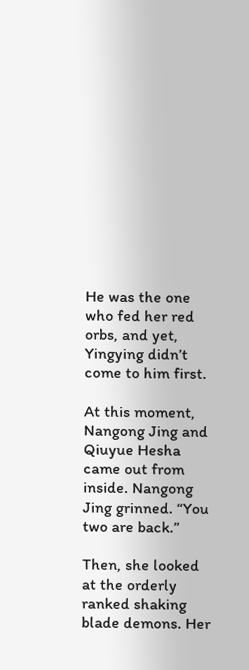He was the one who fed her red orbs, and yet, Yingying didn’t come to him first.

At this moment, Nangong Jing and Qiuyue Hesha came out from inside. Nangong Jing grinned. “You two are back.”

Then, she looked at the orderly ranked shaking blade demons. Her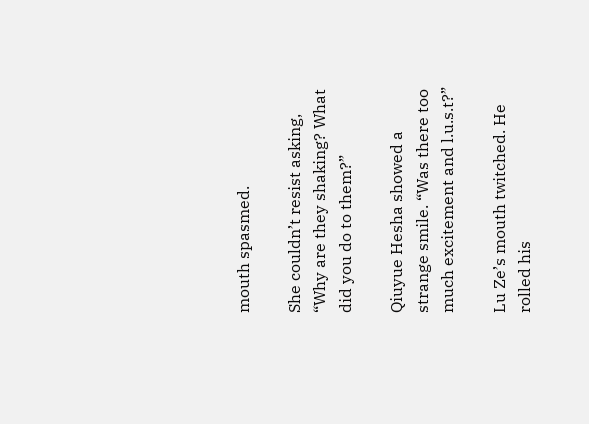mouth spasmed.

She couldn’t resist asking, “Why are they shaking? What did you do to them?”

Qiuyue Hesha showed a strange smile. “Was there too much excitement and l.u.s.t?”

Lu Ze’s mouth twitched. He rolled his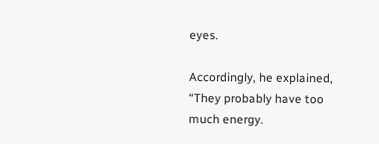eyes.

Accordingly, he explained, “They probably have too much energy.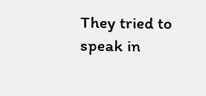They tried to speak in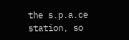the s.p.a.ce station, so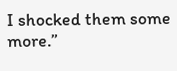I shocked them some more.”